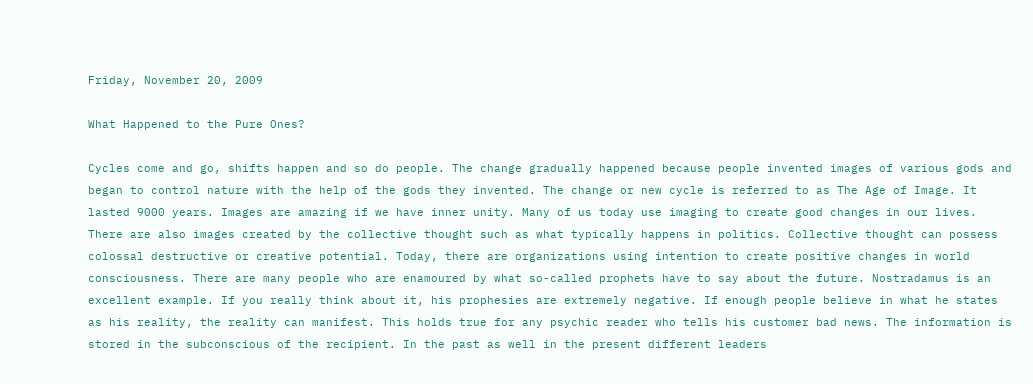Friday, November 20, 2009

What Happened to the Pure Ones?

Cycles come and go, shifts happen and so do people. The change gradually happened because people invented images of various gods and began to control nature with the help of the gods they invented. The change or new cycle is referred to as The Age of Image. It lasted 9000 years. Images are amazing if we have inner unity. Many of us today use imaging to create good changes in our lives. There are also images created by the collective thought such as what typically happens in politics. Collective thought can possess colossal destructive or creative potential. Today, there are organizations using intention to create positive changes in world consciousness. There are many people who are enamoured by what so-called prophets have to say about the future. Nostradamus is an excellent example. If you really think about it, his prophesies are extremely negative. If enough people believe in what he states as his reality, the reality can manifest. This holds true for any psychic reader who tells his customer bad news. The information is stored in the subconscious of the recipient. In the past as well in the present different leaders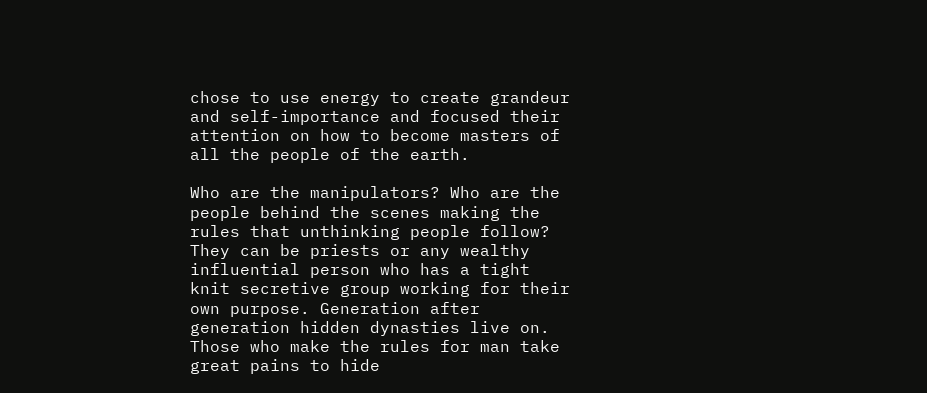chose to use energy to create grandeur and self-importance and focused their attention on how to become masters of all the people of the earth.

Who are the manipulators? Who are the people behind the scenes making the rules that unthinking people follow? They can be priests or any wealthy influential person who has a tight knit secretive group working for their own purpose. Generation after generation hidden dynasties live on. Those who make the rules for man take great pains to hide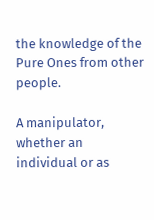the knowledge of the Pure Ones from other people.

A manipulator, whether an individual or as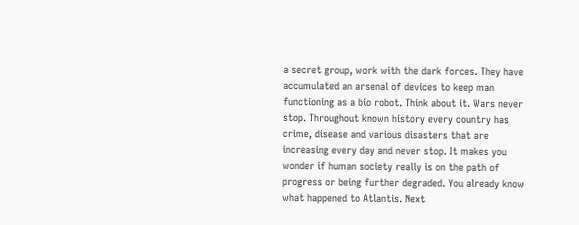a secret group, work with the dark forces. They have accumulated an arsenal of devices to keep man functioning as a bio robot. Think about it. Wars never stop. Throughout known history every country has crime, disease and various disasters that are increasing every day and never stop. It makes you wonder if human society really is on the path of progress or being further degraded. You already know what happened to Atlantis. Next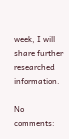week, I will share further researched information.

No comments: